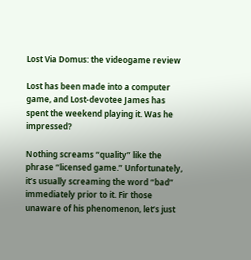Lost Via Domus: the videogame review

Lost has been made into a computer game, and Lost-devotee James has spent the weekend playing it. Was he impressed?

Nothing screams “quality” like the phrase “licensed game.” Unfortunately, it’s usually screaming the word “bad” immediately prior to it. Fir those unaware of his phenomenon, let’s just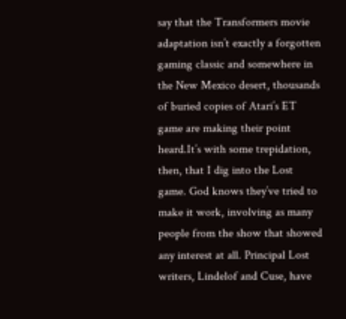say that the Transformers movie adaptation isn’t exactly a forgotten gaming classic and somewhere in the New Mexico desert, thousands of buried copies of Atari’s ET game are making their point heard.It’s with some trepidation, then, that I dig into the Lost game. God knows they’ve tried to make it work, involving as many people from the show that showed any interest at all. Principal Lost writers, Lindelof and Cuse, have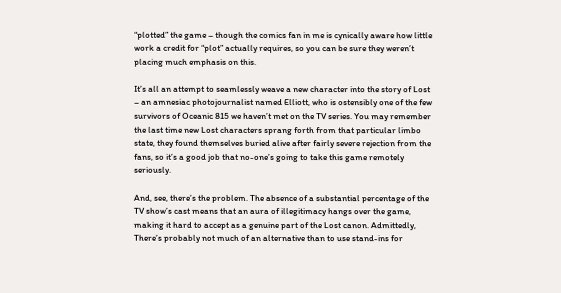“plotted” the game – though the comics fan in me is cynically aware how little work a credit for “plot” actually requires, so you can be sure they weren’t placing much emphasis on this.

It’s all an attempt to seamlessly weave a new character into the story of Lost – an amnesiac photojournalist named Elliott, who is ostensibly one of the few survivors of Oceanic 815 we haven’t met on the TV series. You may remember the last time new Lost characters sprang forth from that particular limbo state, they found themselves buried alive after fairly severe rejection from the fans, so it’s a good job that no-one’s going to take this game remotely seriously.

And, see, there’s the problem. The absence of a substantial percentage of the TV show’s cast means that an aura of illegitimacy hangs over the game, making it hard to accept as a genuine part of the Lost canon. Admittedly, There’s probably not much of an alternative than to use stand-ins for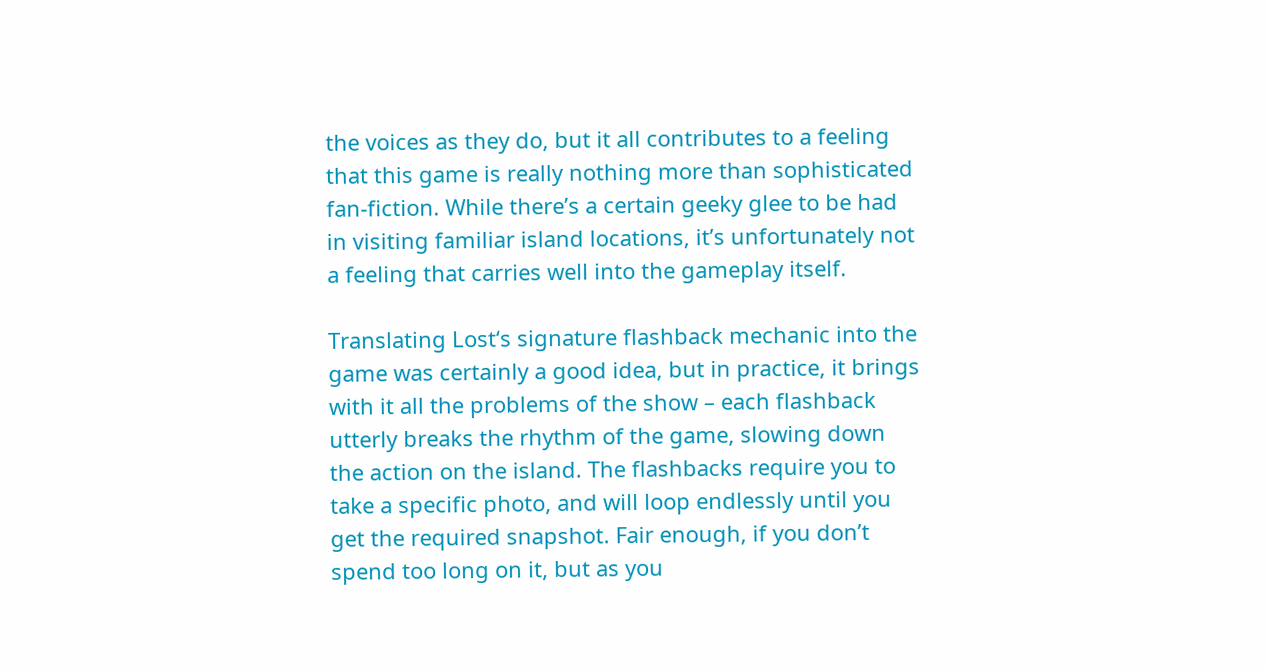the voices as they do, but it all contributes to a feeling that this game is really nothing more than sophisticated fan-fiction. While there’s a certain geeky glee to be had in visiting familiar island locations, it’s unfortunately not a feeling that carries well into the gameplay itself.

Translating Lost‘s signature flashback mechanic into the game was certainly a good idea, but in practice, it brings with it all the problems of the show – each flashback utterly breaks the rhythm of the game, slowing down the action on the island. The flashbacks require you to take a specific photo, and will loop endlessly until you get the required snapshot. Fair enough, if you don’t spend too long on it, but as you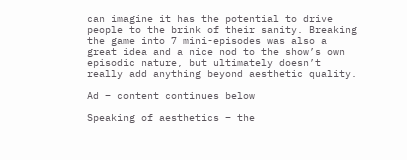can imagine it has the potential to drive people to the brink of their sanity. Breaking the game into 7 mini-episodes was also a great idea and a nice nod to the show’s own episodic nature, but ultimately doesn’t really add anything beyond aesthetic quality.

Ad – content continues below

Speaking of aesthetics – the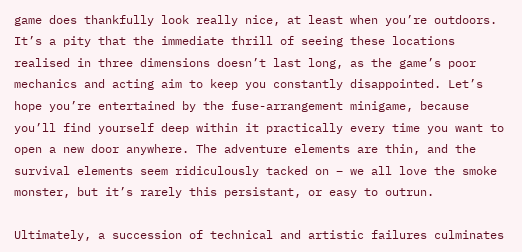game does thankfully look really nice, at least when you’re outdoors. It’s a pity that the immediate thrill of seeing these locations realised in three dimensions doesn’t last long, as the game’s poor mechanics and acting aim to keep you constantly disappointed. Let’s hope you’re entertained by the fuse-arrangement minigame, because you’ll find yourself deep within it practically every time you want to open a new door anywhere. The adventure elements are thin, and the survival elements seem ridiculously tacked on – we all love the smoke monster, but it’s rarely this persistant, or easy to outrun.

Ultimately, a succession of technical and artistic failures culminates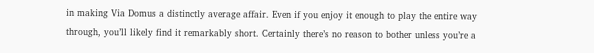in making Via Domus a distinctly average affair. Even if you enjoy it enough to play the entire way through, you’ll likely find it remarkably short. Certainly there’s no reason to bother unless you’re a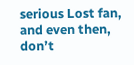serious Lost fan, and even then, don’t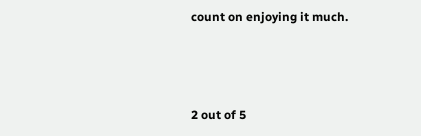count on enjoying it much.



2 out of 5